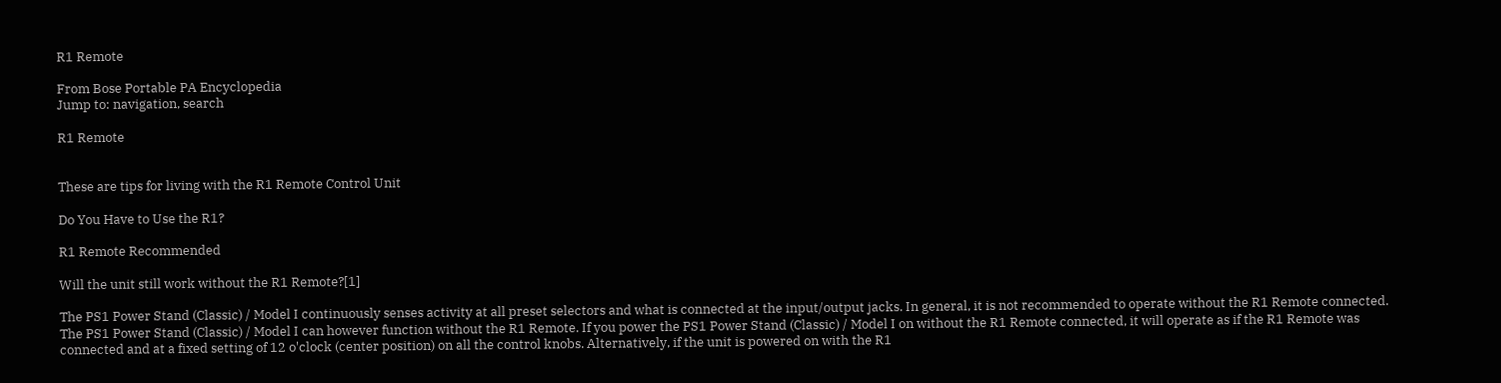R1 Remote

From Bose Portable PA Encyclopedia
Jump to: navigation, search

R1 Remote


These are tips for living with the R1 Remote Control Unit

Do You Have to Use the R1?

R1 Remote Recommended

Will the unit still work without the R1 Remote?[1]

The PS1 Power Stand (Classic) / Model I continuously senses activity at all preset selectors and what is connected at the input/output jacks. In general, it is not recommended to operate without the R1 Remote connected. The PS1 Power Stand (Classic) / Model I can however function without the R1 Remote. If you power the PS1 Power Stand (Classic) / Model I on without the R1 Remote connected, it will operate as if the R1 Remote was connected and at a fixed setting of 12 o'clock (center position) on all the control knobs. Alternatively, if the unit is powered on with the R1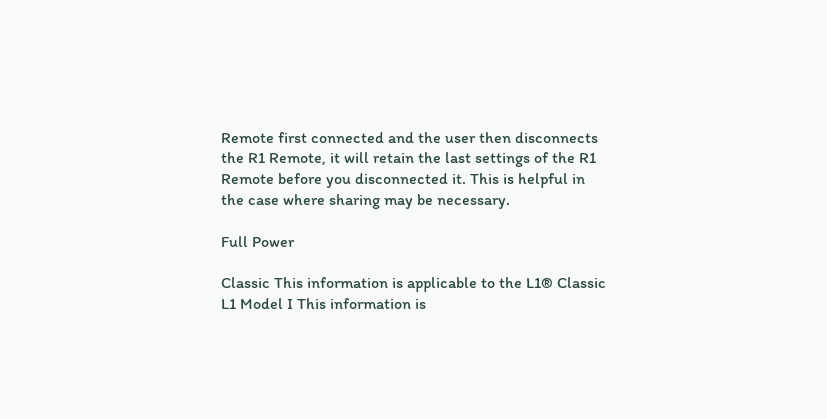Remote first connected and the user then disconnects the R1 Remote, it will retain the last settings of the R1 Remote before you disconnected it. This is helpful in the case where sharing may be necessary.

Full Power

Classic This information is applicable to the L1® Classic
L1 Model I This information is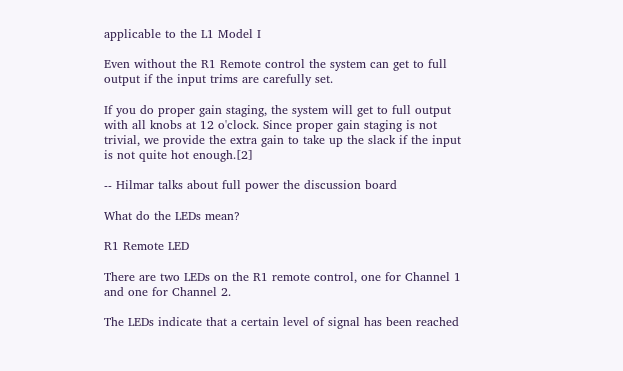applicable to the L1 Model I

Even without the R1 Remote control the system can get to full output if the input trims are carefully set.

If you do proper gain staging, the system will get to full output with all knobs at 12 o'clock. Since proper gain staging is not trivial, we provide the extra gain to take up the slack if the input is not quite hot enough.[2]

-- Hilmar talks about full power the discussion board

What do the LEDs mean?

R1 Remote LED

There are two LEDs on the R1 remote control, one for Channel 1 and one for Channel 2.

The LEDs indicate that a certain level of signal has been reached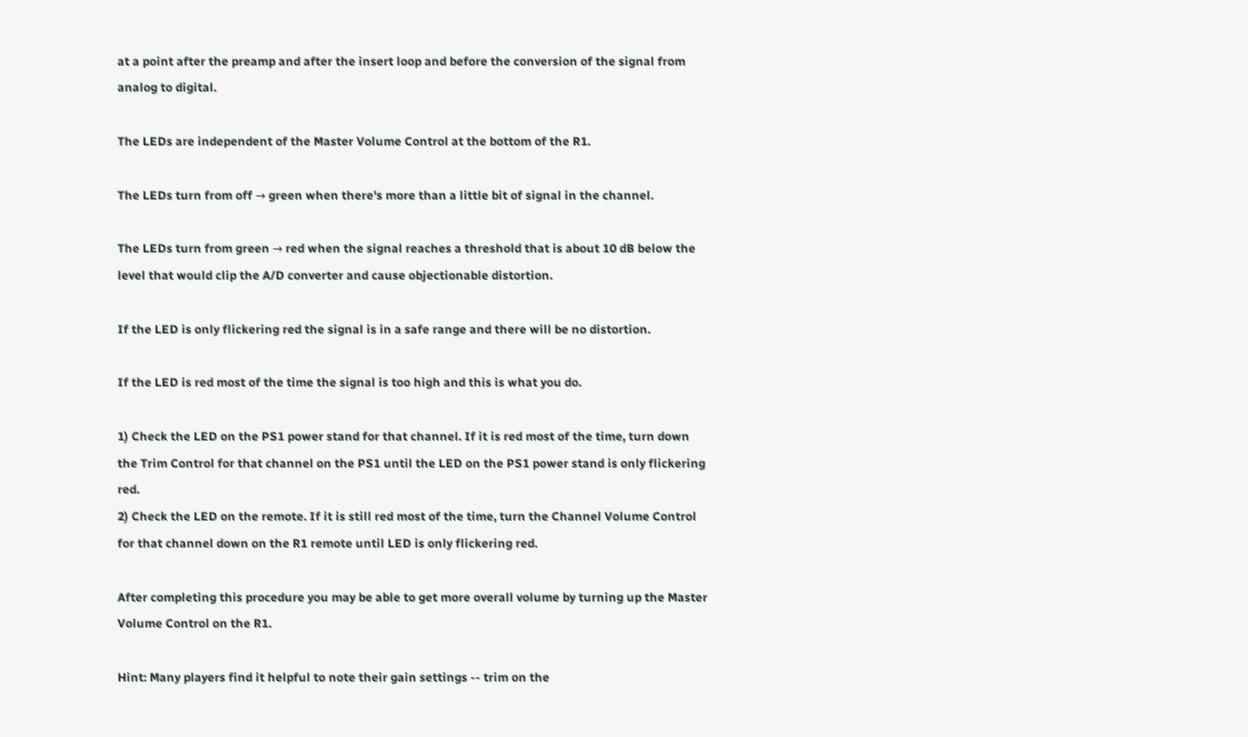at a point after the preamp and after the insert loop and before the conversion of the signal from analog to digital.

The LEDs are independent of the Master Volume Control at the bottom of the R1.

The LEDs turn from off → green when there's more than a little bit of signal in the channel.

The LEDs turn from green → red when the signal reaches a threshold that is about 10 dB below the level that would clip the A/D converter and cause objectionable distortion.

If the LED is only flickering red the signal is in a safe range and there will be no distortion.

If the LED is red most of the time the signal is too high and this is what you do.

1) Check the LED on the PS1 power stand for that channel. If it is red most of the time, turn down the Trim Control for that channel on the PS1 until the LED on the PS1 power stand is only flickering red.
2) Check the LED on the remote. If it is still red most of the time, turn the Channel Volume Control for that channel down on the R1 remote until LED is only flickering red.

After completing this procedure you may be able to get more overall volume by turning up the Master Volume Control on the R1.

Hint: Many players find it helpful to note their gain settings -- trim on the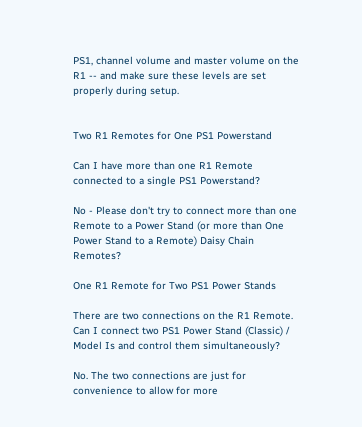PS1, channel volume and master volume on the R1 -- and make sure these levels are set properly during setup.


Two R1 Remotes for One PS1 Powerstand

Can I have more than one R1 Remote connected to a single PS1 Powerstand?

No - Please don't try to connect more than one Remote to a Power Stand (or more than One Power Stand to a Remote) Daisy Chain Remotes?

One R1 Remote for Two PS1 Power Stands

There are two connections on the R1 Remote. Can I connect two PS1 Power Stand (Classic) / Model Is and control them simultaneously?

No. The two connections are just for convenience to allow for more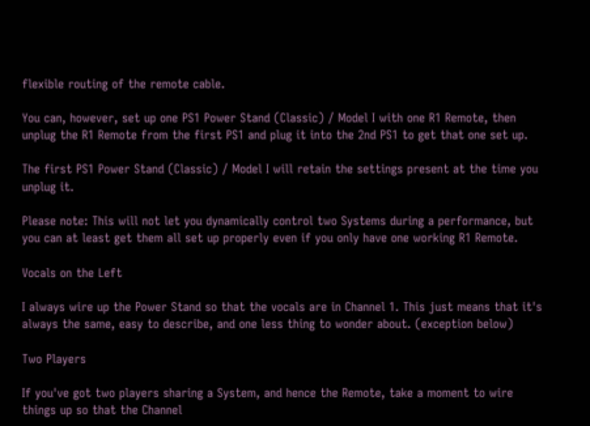flexible routing of the remote cable.

You can, however, set up one PS1 Power Stand (Classic) / Model I with one R1 Remote, then unplug the R1 Remote from the first PS1 and plug it into the 2nd PS1 to get that one set up.

The first PS1 Power Stand (Classic) / Model I will retain the settings present at the time you unplug it.

Please note: This will not let you dynamically control two Systems during a performance, but you can at least get them all set up properly even if you only have one working R1 Remote.

Vocals on the Left

I always wire up the Power Stand so that the vocals are in Channel 1. This just means that it's always the same, easy to describe, and one less thing to wonder about. (exception below)

Two Players

If you've got two players sharing a System, and hence the Remote, take a moment to wire things up so that the Channel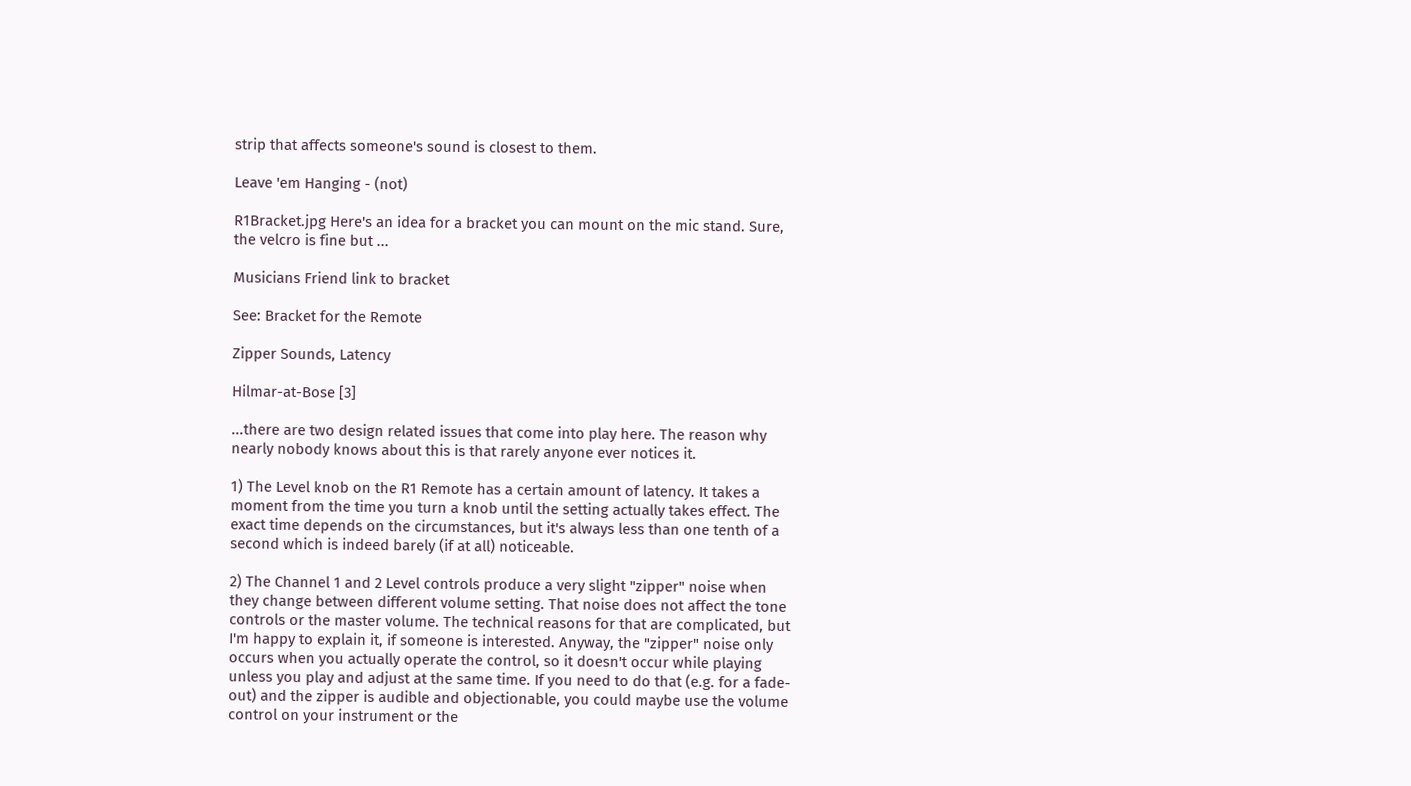strip that affects someone's sound is closest to them.

Leave 'em Hanging - (not)

R1Bracket.jpg Here's an idea for a bracket you can mount on the mic stand. Sure, the velcro is fine but ...

Musicians Friend link to bracket

See: Bracket for the Remote

Zipper Sounds, Latency

Hilmar-at-Bose [3]

...there are two design related issues that come into play here. The reason why nearly nobody knows about this is that rarely anyone ever notices it.

1) The Level knob on the R1 Remote has a certain amount of latency. It takes a moment from the time you turn a knob until the setting actually takes effect. The exact time depends on the circumstances, but it's always less than one tenth of a second which is indeed barely (if at all) noticeable.

2) The Channel 1 and 2 Level controls produce a very slight "zipper" noise when they change between different volume setting. That noise does not affect the tone controls or the master volume. The technical reasons for that are complicated, but I'm happy to explain it, if someone is interested. Anyway, the "zipper" noise only occurs when you actually operate the control, so it doesn't occur while playing unless you play and adjust at the same time. If you need to do that (e.g. for a fade-out) and the zipper is audible and objectionable, you could maybe use the volume control on your instrument or the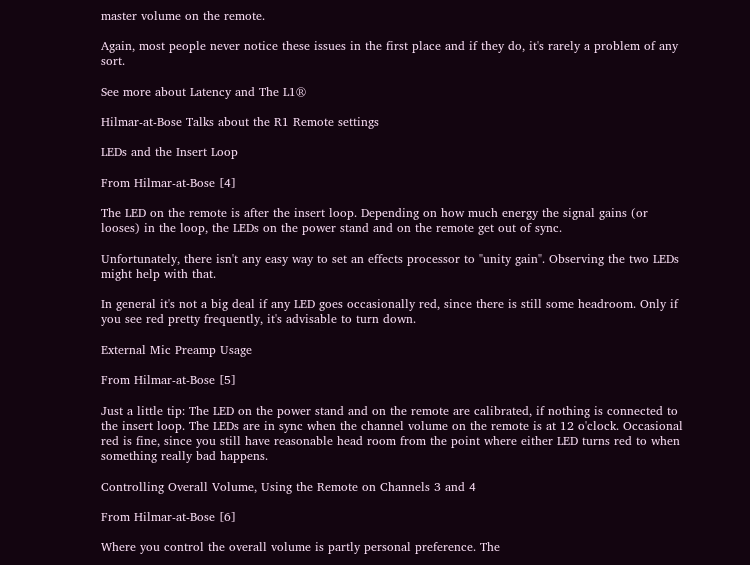master volume on the remote.

Again, most people never notice these issues in the first place and if they do, it's rarely a problem of any sort.

See more about Latency and The L1®

Hilmar-at-Bose Talks about the R1 Remote settings

LEDs and the Insert Loop

From Hilmar-at-Bose [4]

The LED on the remote is after the insert loop. Depending on how much energy the signal gains (or looses) in the loop, the LEDs on the power stand and on the remote get out of sync.

Unfortunately, there isn't any easy way to set an effects processor to "unity gain". Observing the two LEDs might help with that.

In general it's not a big deal if any LED goes occasionally red, since there is still some headroom. Only if you see red pretty frequently, it's advisable to turn down.

External Mic Preamp Usage

From Hilmar-at-Bose [5]

Just a little tip: The LED on the power stand and on the remote are calibrated, if nothing is connected to the insert loop. The LEDs are in sync when the channel volume on the remote is at 12 o'clock. Occasional red is fine, since you still have reasonable head room from the point where either LED turns red to when something really bad happens.

Controlling Overall Volume, Using the Remote on Channels 3 and 4

From Hilmar-at-Bose [6]

Where you control the overall volume is partly personal preference. The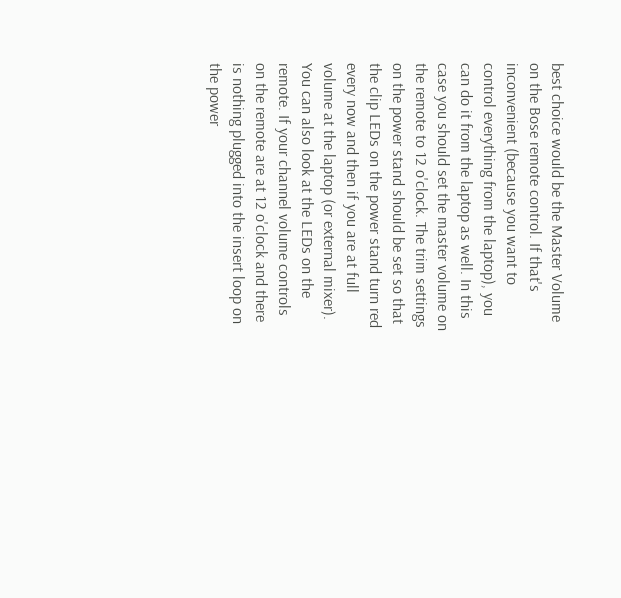best choice would be the Master Volume on the Bose remote control. If that's inconvenient (because you want to control everything from the laptop), you can do it from the laptop as well. In this case you should set the master volume on the remote to 12 o'clock. The trim settings on the power stand should be set so that the clip LEDs on the power stand turn red every now and then if you are at full volume at the laptop (or external mixer). You can also look at the LEDs on the remote. If your channel volume controls on the remote are at 12 o'clock and there is nothing plugged into the insert loop on the power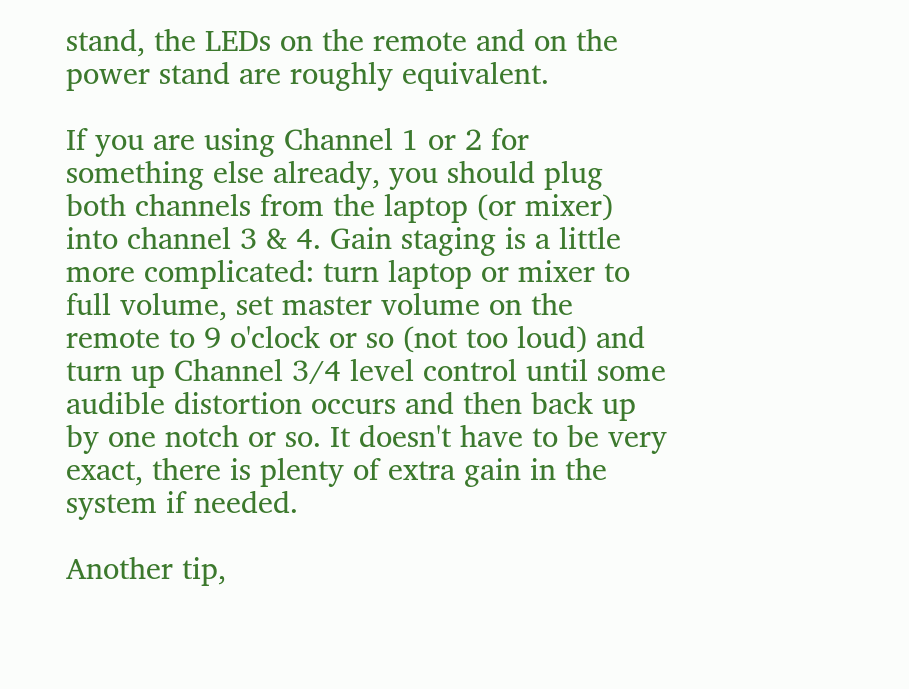stand, the LEDs on the remote and on the power stand are roughly equivalent.

If you are using Channel 1 or 2 for something else already, you should plug both channels from the laptop (or mixer) into channel 3 & 4. Gain staging is a little more complicated: turn laptop or mixer to full volume, set master volume on the remote to 9 o'clock or so (not too loud) and turn up Channel 3/4 level control until some audible distortion occurs and then back up by one notch or so. It doesn't have to be very exact, there is plenty of extra gain in the system if needed.

Another tip,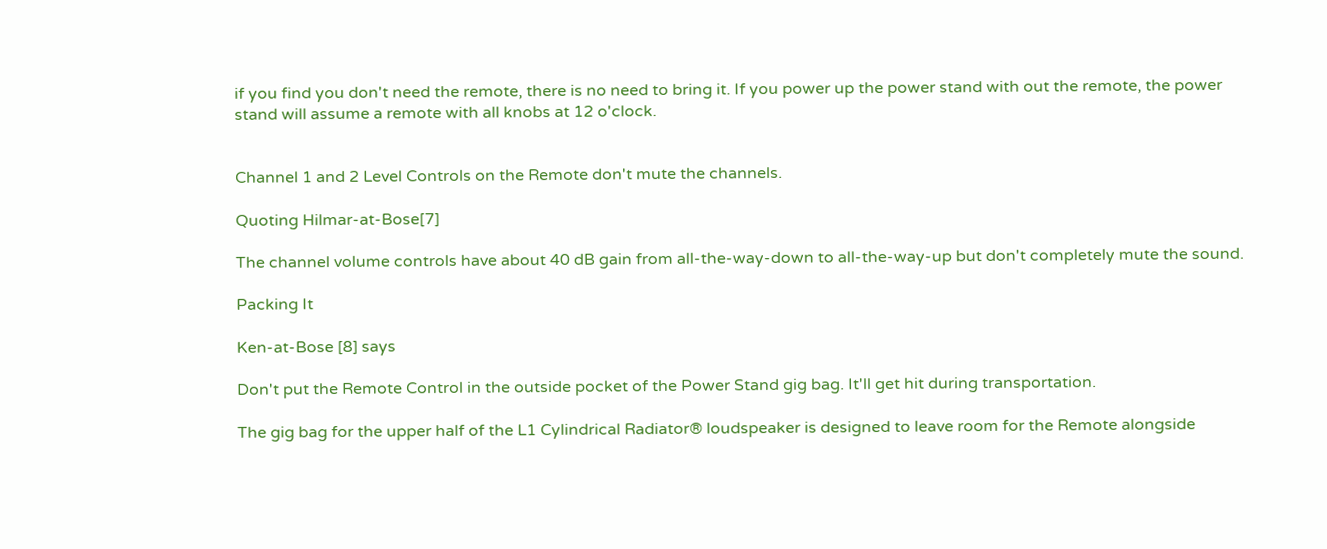if you find you don't need the remote, there is no need to bring it. If you power up the power stand with out the remote, the power stand will assume a remote with all knobs at 12 o'clock.


Channel 1 and 2 Level Controls on the Remote don't mute the channels.

Quoting Hilmar-at-Bose[7]

The channel volume controls have about 40 dB gain from all-the-way-down to all-the-way-up but don't completely mute the sound.

Packing It

Ken-at-Bose [8] says

Don't put the Remote Control in the outside pocket of the Power Stand gig bag. It'll get hit during transportation.

The gig bag for the upper half of the L1 Cylindrical Radiator® loudspeaker is designed to leave room for the Remote alongside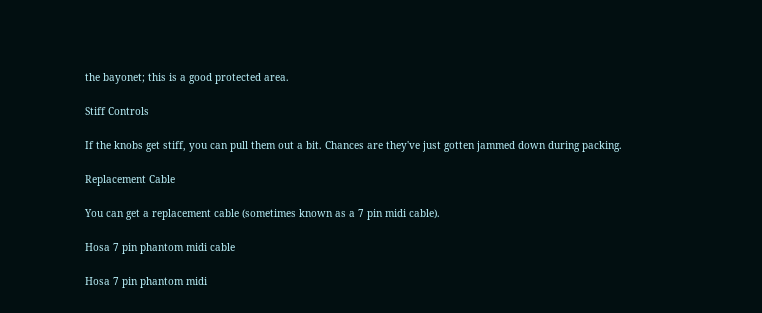the bayonet; this is a good protected area.

Stiff Controls

If the knobs get stiff, you can pull them out a bit. Chances are they've just gotten jammed down during packing.

Replacement Cable

You can get a replacement cable (sometimes known as a 7 pin midi cable).

Hosa 7 pin phantom midi cable

Hosa 7 pin phantom midi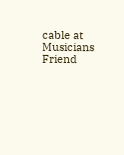cable at Musicians Friend